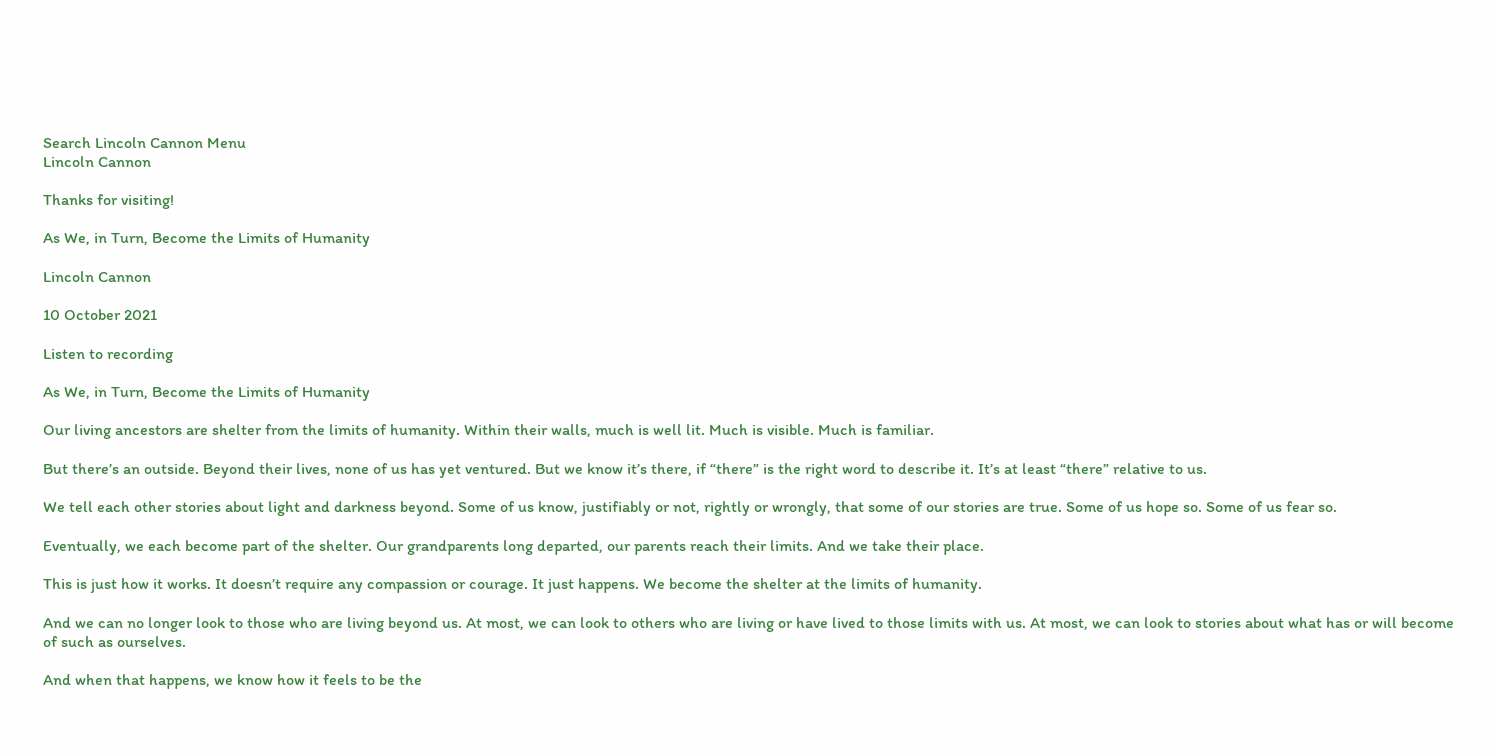Search Lincoln Cannon Menu
Lincoln Cannon

Thanks for visiting!

As We, in Turn, Become the Limits of Humanity

Lincoln Cannon

10 October 2021

Listen to recording

As We, in Turn, Become the Limits of Humanity

Our living ancestors are shelter from the limits of humanity. Within their walls, much is well lit. Much is visible. Much is familiar.

But there’s an outside. Beyond their lives, none of us has yet ventured. But we know it’s there, if “there” is the right word to describe it. It’s at least “there” relative to us.

We tell each other stories about light and darkness beyond. Some of us know, justifiably or not, rightly or wrongly, that some of our stories are true. Some of us hope so. Some of us fear so.

Eventually, we each become part of the shelter. Our grandparents long departed, our parents reach their limits. And we take their place.

This is just how it works. It doesn’t require any compassion or courage. It just happens. We become the shelter at the limits of humanity.

And we can no longer look to those who are living beyond us. At most, we can look to others who are living or have lived to those limits with us. At most, we can look to stories about what has or will become of such as ourselves.

And when that happens, we know how it feels to be the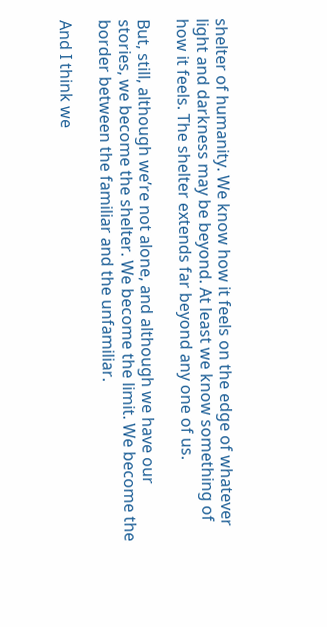shelter of humanity. We know how it feels on the edge of whatever light and darkness may be beyond. At least we know something of how it feels. The shelter extends far beyond any one of us.

But, still, although we’re not alone, and although we have our stories, we become the shelter. We become the limit. We become the border between the familiar and the unfamiliar.

And I think we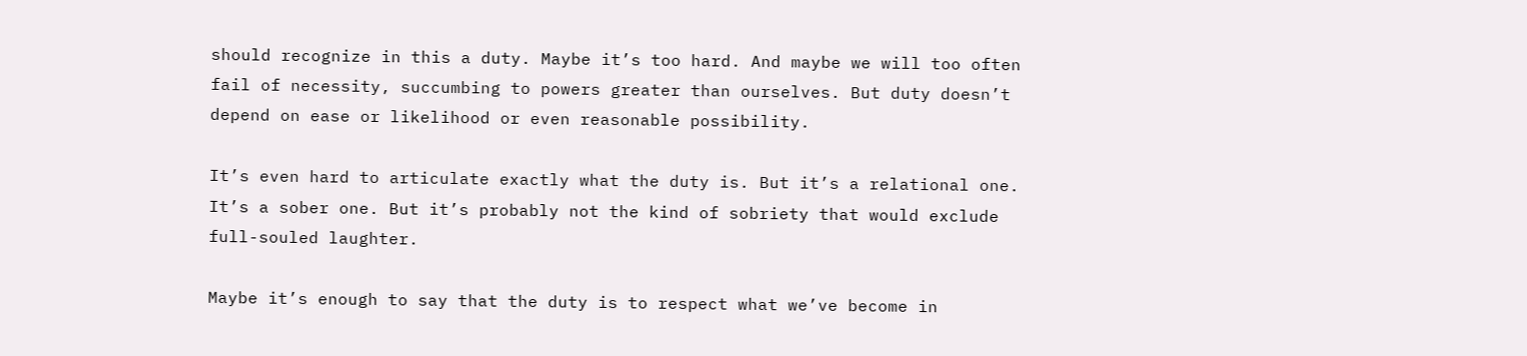should recognize in this a duty. Maybe it’s too hard. And maybe we will too often fail of necessity, succumbing to powers greater than ourselves. But duty doesn’t depend on ease or likelihood or even reasonable possibility.

It’s even hard to articulate exactly what the duty is. But it’s a relational one. It’s a sober one. But it’s probably not the kind of sobriety that would exclude full-souled laughter.

Maybe it’s enough to say that the duty is to respect what we’ve become in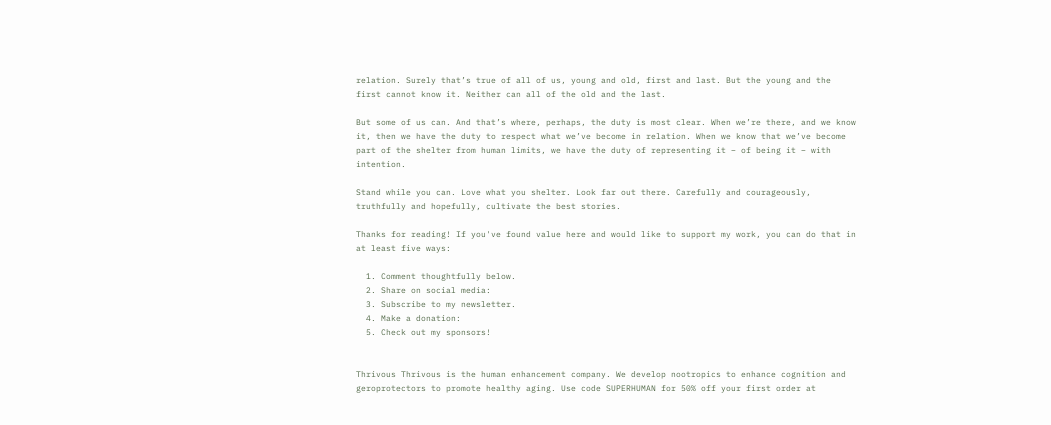relation. Surely that’s true of all of us, young and old, first and last. But the young and the first cannot know it. Neither can all of the old and the last.

But some of us can. And that’s where, perhaps, the duty is most clear. When we’re there, and we know it, then we have the duty to respect what we’ve become in relation. When we know that we’ve become part of the shelter from human limits, we have the duty of representing it – of being it – with intention.

Stand while you can. Love what you shelter. Look far out there. Carefully and courageously, truthfully and hopefully, cultivate the best stories.

Thanks for reading! If you've found value here and would like to support my work, you can do that in at least five ways:

  1. Comment thoughtfully below.
  2. Share on social media:
  3. Subscribe to my newsletter.
  4. Make a donation:
  5. Check out my sponsors!


Thrivous Thrivous is the human enhancement company. We develop nootropics to enhance cognition and geroprotectors to promote healthy aging. Use code SUPERHUMAN for 50% off your first order at